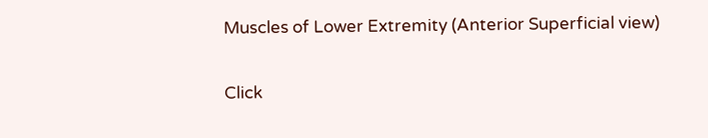Muscles of Lower Extremity (Anterior Superficial view)

Click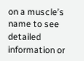on a muscle’s name to see detailed information or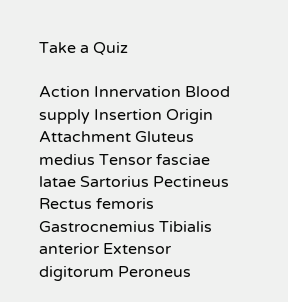Take a Quiz

Action Innervation Blood supply Insertion Origin Attachment Gluteus medius Tensor fasciae latae Sartorius Pectineus Rectus femoris Gastrocnemius Tibialis anterior Extensor digitorum Peroneus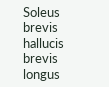Soleus brevis hallucis brevis longus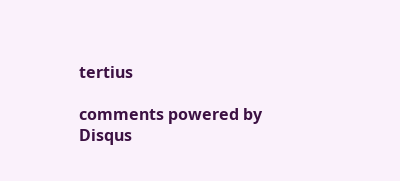tertius

comments powered by Disqus